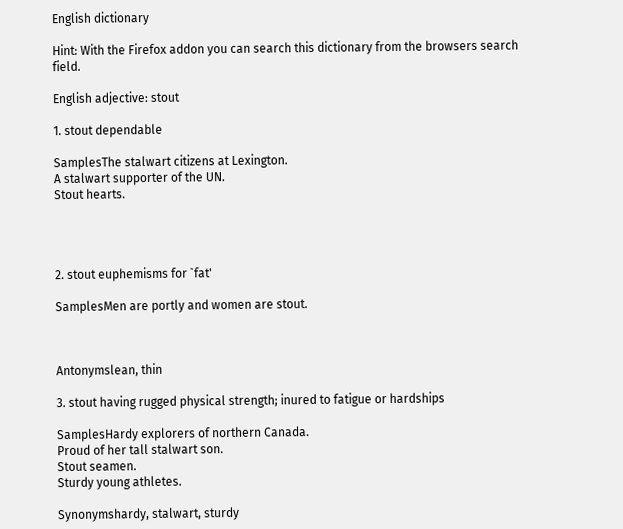English dictionary

Hint: With the Firefox addon you can search this dictionary from the browsers search field.

English adjective: stout

1. stout dependable

SamplesThe stalwart citizens at Lexington.
A stalwart supporter of the UN.
Stout hearts.




2. stout euphemisms for `fat'

SamplesMen are portly and women are stout.



Antonymslean, thin

3. stout having rugged physical strength; inured to fatigue or hardships

SamplesHardy explorers of northern Canada.
Proud of her tall stalwart son.
Stout seamen.
Sturdy young athletes.

Synonymshardy, stalwart, sturdy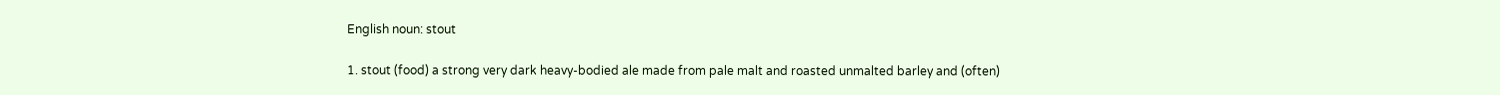English noun: stout

1. stout (food) a strong very dark heavy-bodied ale made from pale malt and roasted unmalted barley and (often)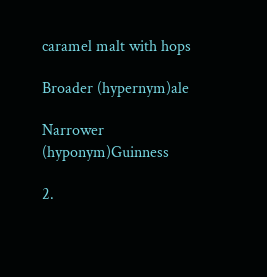caramel malt with hops

Broader (hypernym)ale

Narrower (hyponym)Guinness

2.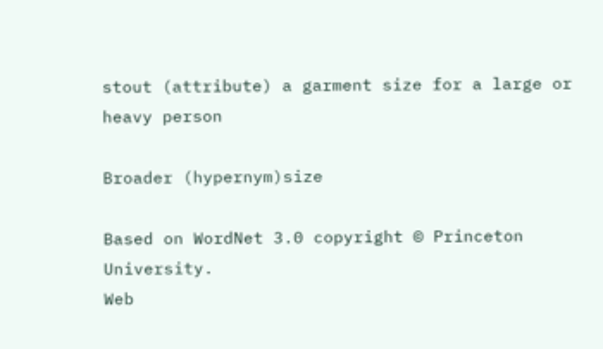stout (attribute) a garment size for a large or heavy person

Broader (hypernym)size

Based on WordNet 3.0 copyright © Princeton University.
Web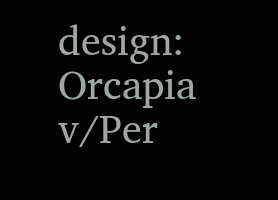design: Orcapia v/Per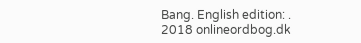Bang. English edition: .
2018 onlineordbog.dk